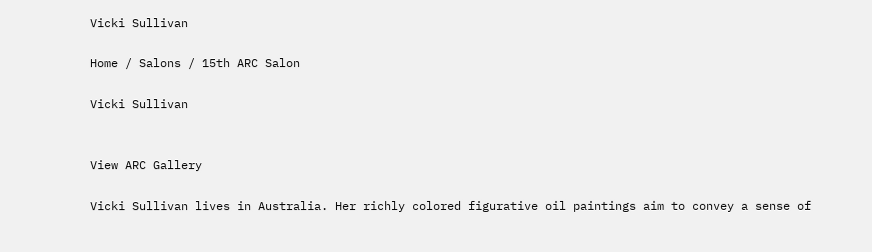Vicki Sullivan

Home / Salons / 15th ARC Salon

Vicki Sullivan


View ARC Gallery

Vicki Sullivan lives in Australia. Her richly colored figurative oil paintings aim to convey a sense of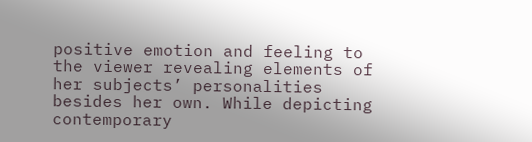positive emotion and feeling to the viewer revealing elements of her subjects’ personalities besides her own. While depicting contemporary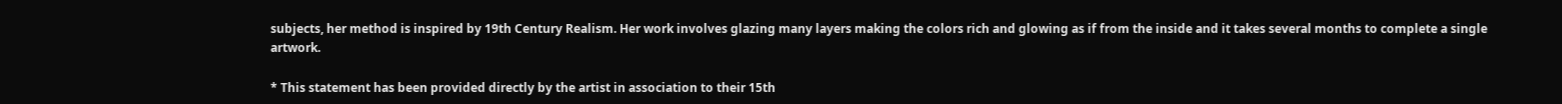subjects, her method is inspired by 19th Century Realism. Her work involves glazing many layers making the colors rich and glowing as if from the inside and it takes several months to complete a single artwork.

* This statement has been provided directly by the artist in association to their 15th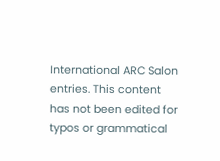International ARC Salon entries. This content has not been edited for typos or grammatical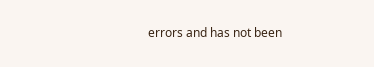errors and has not been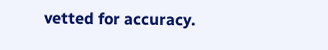vetted for accuracy.